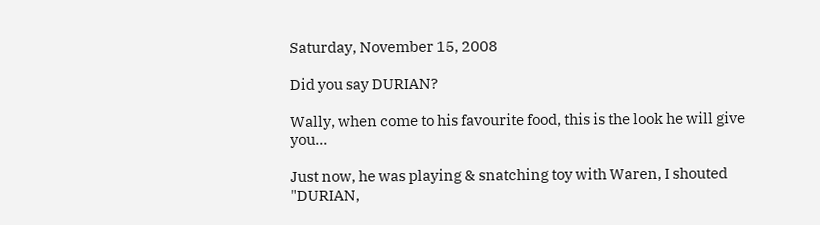Saturday, November 15, 2008

Did you say DURIAN?

Wally, when come to his favourite food, this is the look he will give you...

Just now, he was playing & snatching toy with Waren, I shouted "DURIAN,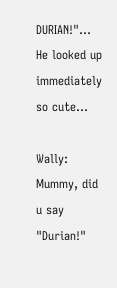DURIAN!"... He looked up immediately so cute...

Wally: Mummy, did u say "Durian!"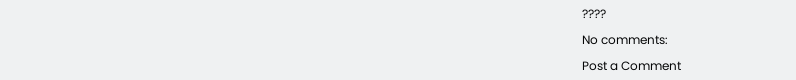????

No comments:

Post a Comment